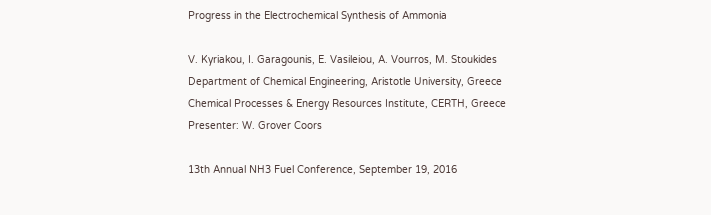Progress in the Electrochemical Synthesis of Ammonia

V. Kyriakou, I. Garagounis, E. Vasileiou, A. Vourros, M. Stoukides
Department of Chemical Engineering, Aristotle University, Greece
Chemical Processes & Energy Resources Institute, CERTH, Greece
Presenter: W. Grover Coors

13th Annual NH3 Fuel Conference, September 19, 2016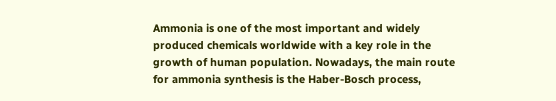Ammonia is one of the most important and widely produced chemicals worldwide with a key role in the growth of human population. Nowadays, the main route for ammonia synthesis is the Haber-Bosch process,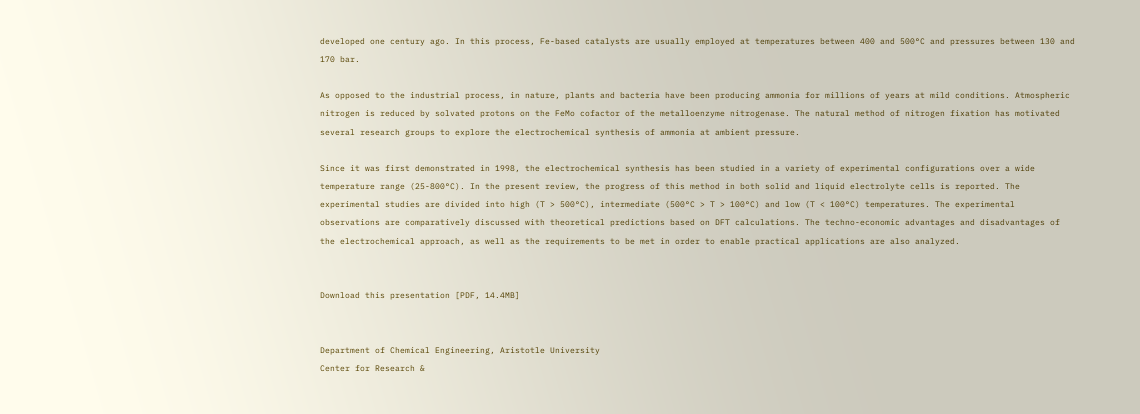developed one century ago. In this process, Fe-based catalysts are usually employed at temperatures between 400 and 500°C and pressures between 130 and 170 bar.

As opposed to the industrial process, in nature, plants and bacteria have been producing ammonia for millions of years at mild conditions. Atmospheric nitrogen is reduced by solvated protons on the FeMo cofactor of the metalloenzyme nitrogenase. The natural method of nitrogen fixation has motivated several research groups to explore the electrochemical synthesis of ammonia at ambient pressure.

Since it was first demonstrated in 1998, the electrochemical synthesis has been studied in a variety of experimental configurations over a wide temperature range (25-800°C). In the present review, the progress of this method in both solid and liquid electrolyte cells is reported. The experimental studies are divided into high (T > 500°C), intermediate (500°C > T > 100°C) and low (T < 100°C) temperatures. The experimental observations are comparatively discussed with theoretical predictions based on DFT calculations. The techno-economic advantages and disadvantages of the electrochemical approach, as well as the requirements to be met in order to enable practical applications are also analyzed.


Download this presentation [PDF, 14.4MB]


Department of Chemical Engineering, Aristotle University
Center for Research &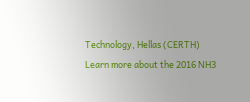Technology, Hellas (CERTH)
Learn more about the 2016 NH3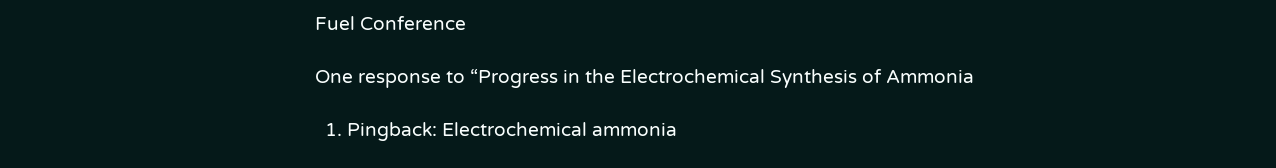Fuel Conference

One response to “Progress in the Electrochemical Synthesis of Ammonia

  1. Pingback: Electrochemical ammonia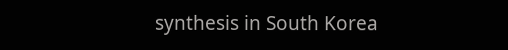synthesis in South Korea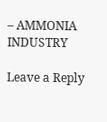– AMMONIA INDUSTRY

Leave a Reply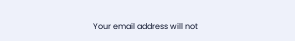Your email address will not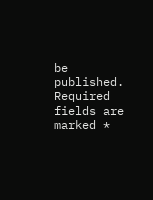be published. Required fields are marked *